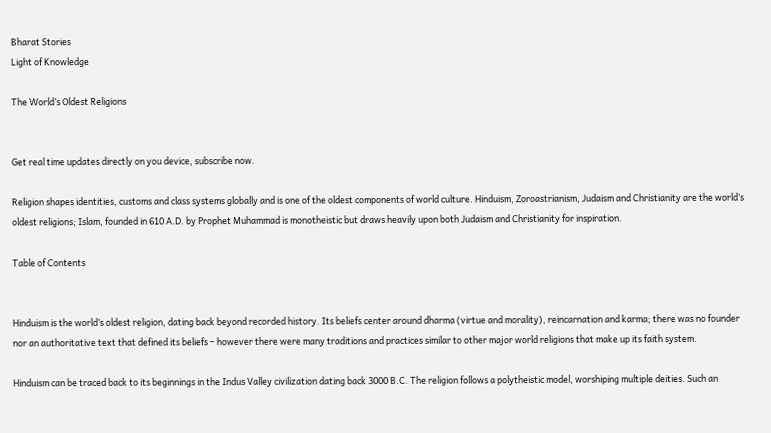Bharat Stories
Light of Knowledge

The World’s Oldest Religions


Get real time updates directly on you device, subscribe now.

Religion shapes identities, customs and class systems globally and is one of the oldest components of world culture. Hinduism, Zoroastrianism, Judaism and Christianity are the world’s oldest religions; Islam, founded in 610 A.D. by Prophet Muhammad is monotheistic but draws heavily upon both Judaism and Christianity for inspiration.

Table of Contents


Hinduism is the world’s oldest religion, dating back beyond recorded history. Its beliefs center around dharma (virtue and morality), reincarnation and karma; there was no founder nor an authoritative text that defined its beliefs – however there were many traditions and practices similar to other major world religions that make up its faith system.

Hinduism can be traced back to its beginnings in the Indus Valley civilization dating back 3000 B.C. The religion follows a polytheistic model, worshiping multiple deities. Such an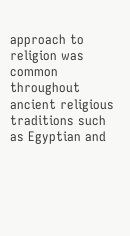approach to religion was common throughout ancient religious traditions such as Egyptian and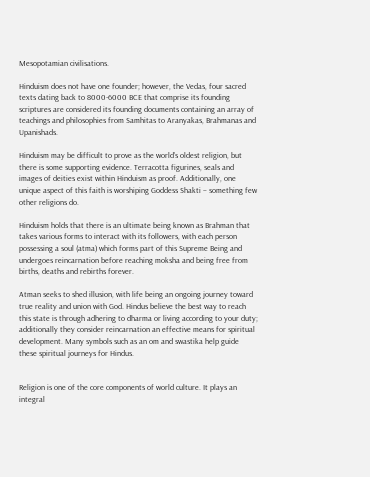Mesopotamian civilisations.

Hinduism does not have one founder; however, the Vedas, four sacred texts dating back to 8000-6000 BCE that comprise its founding scriptures are considered its founding documents containing an array of teachings and philosophies from Samhitas to Aranyakas, Brahmanas and Upanishads.

Hinduism may be difficult to prove as the world’s oldest religion, but there is some supporting evidence. Terracotta figurines, seals and images of deities exist within Hinduism as proof. Additionally, one unique aspect of this faith is worshiping Goddess Shakti – something few other religions do.

Hinduism holds that there is an ultimate being known as Brahman that takes various forms to interact with its followers, with each person possessing a soul (atma) which forms part of this Supreme Being and undergoes reincarnation before reaching moksha and being free from births, deaths and rebirths forever.

Atman seeks to shed illusion, with life being an ongoing journey toward true reality and union with God. Hindus believe the best way to reach this state is through adhering to dharma or living according to your duty; additionally they consider reincarnation an effective means for spiritual development. Many symbols such as an om and swastika help guide these spiritual journeys for Hindus.


Religion is one of the core components of world culture. It plays an integral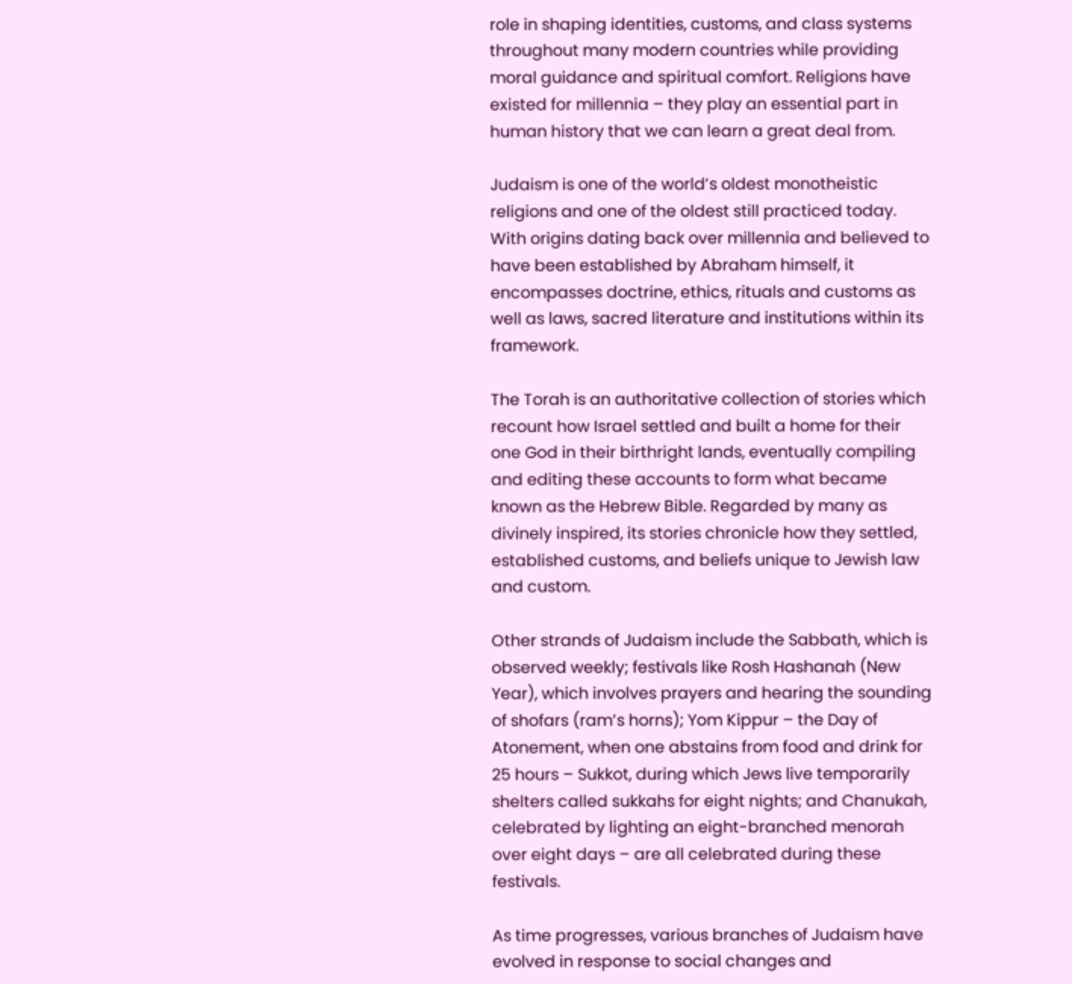role in shaping identities, customs, and class systems throughout many modern countries while providing moral guidance and spiritual comfort. Religions have existed for millennia – they play an essential part in human history that we can learn a great deal from.

Judaism is one of the world’s oldest monotheistic religions and one of the oldest still practiced today. With origins dating back over millennia and believed to have been established by Abraham himself, it encompasses doctrine, ethics, rituals and customs as well as laws, sacred literature and institutions within its framework.

The Torah is an authoritative collection of stories which recount how Israel settled and built a home for their one God in their birthright lands, eventually compiling and editing these accounts to form what became known as the Hebrew Bible. Regarded by many as divinely inspired, its stories chronicle how they settled, established customs, and beliefs unique to Jewish law and custom.

Other strands of Judaism include the Sabbath, which is observed weekly; festivals like Rosh Hashanah (New Year), which involves prayers and hearing the sounding of shofars (ram’s horns); Yom Kippur – the Day of Atonement, when one abstains from food and drink for 25 hours – Sukkot, during which Jews live temporarily shelters called sukkahs for eight nights; and Chanukah, celebrated by lighting an eight-branched menorah over eight days – are all celebrated during these festivals.

As time progresses, various branches of Judaism have evolved in response to social changes and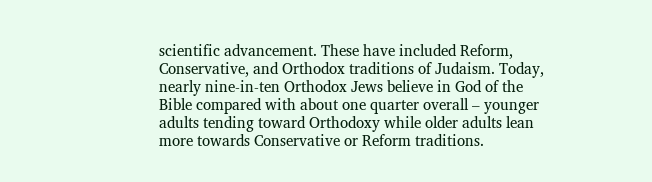scientific advancement. These have included Reform, Conservative, and Orthodox traditions of Judaism. Today, nearly nine-in-ten Orthodox Jews believe in God of the Bible compared with about one quarter overall – younger adults tending toward Orthodoxy while older adults lean more towards Conservative or Reform traditions.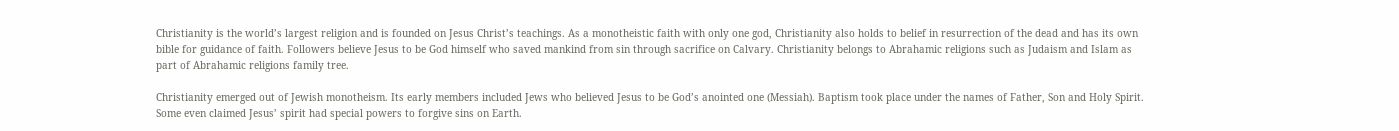Christianity is the world’s largest religion and is founded on Jesus Christ’s teachings. As a monotheistic faith with only one god, Christianity also holds to belief in resurrection of the dead and has its own bible for guidance of faith. Followers believe Jesus to be God himself who saved mankind from sin through sacrifice on Calvary. Christianity belongs to Abrahamic religions such as Judaism and Islam as part of Abrahamic religions family tree.

Christianity emerged out of Jewish monotheism. Its early members included Jews who believed Jesus to be God’s anointed one (Messiah). Baptism took place under the names of Father, Son and Holy Spirit. Some even claimed Jesus’ spirit had special powers to forgive sins on Earth.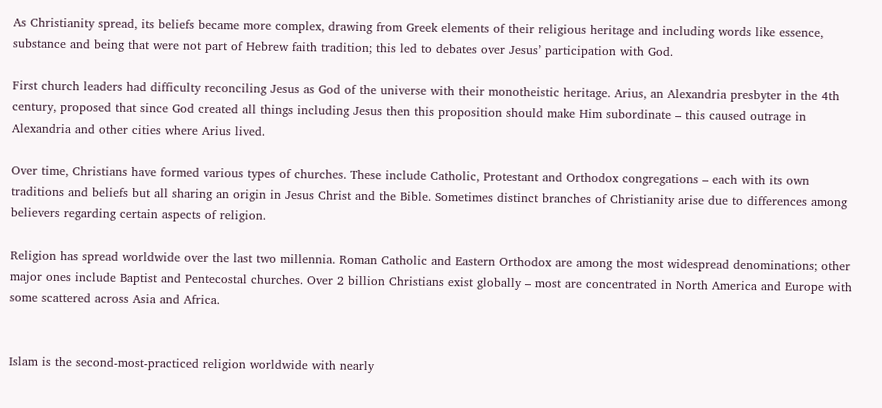As Christianity spread, its beliefs became more complex, drawing from Greek elements of their religious heritage and including words like essence, substance and being that were not part of Hebrew faith tradition; this led to debates over Jesus’ participation with God.

First church leaders had difficulty reconciling Jesus as God of the universe with their monotheistic heritage. Arius, an Alexandria presbyter in the 4th century, proposed that since God created all things including Jesus then this proposition should make Him subordinate – this caused outrage in Alexandria and other cities where Arius lived.

Over time, Christians have formed various types of churches. These include Catholic, Protestant and Orthodox congregations – each with its own traditions and beliefs but all sharing an origin in Jesus Christ and the Bible. Sometimes distinct branches of Christianity arise due to differences among believers regarding certain aspects of religion.

Religion has spread worldwide over the last two millennia. Roman Catholic and Eastern Orthodox are among the most widespread denominations; other major ones include Baptist and Pentecostal churches. Over 2 billion Christians exist globally – most are concentrated in North America and Europe with some scattered across Asia and Africa.


Islam is the second-most-practiced religion worldwide with nearly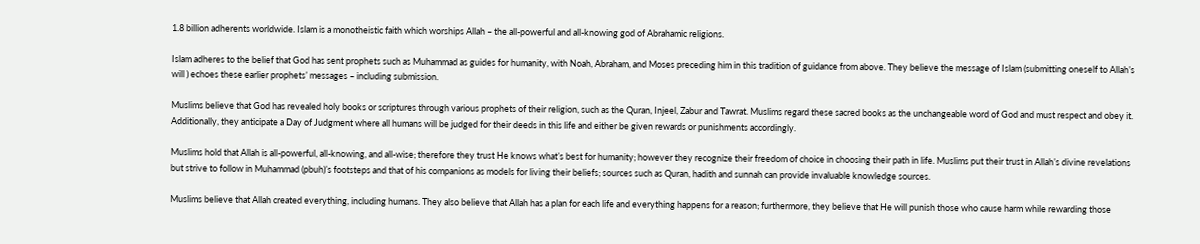1.8 billion adherents worldwide. Islam is a monotheistic faith which worships Allah – the all-powerful and all-knowing god of Abrahamic religions.

Islam adheres to the belief that God has sent prophets such as Muhammad as guides for humanity, with Noah, Abraham, and Moses preceding him in this tradition of guidance from above. They believe the message of Islam (submitting oneself to Allah’s will ) echoes these earlier prophets’ messages – including submission.

Muslims believe that God has revealed holy books or scriptures through various prophets of their religion, such as the Quran, Injeel, Zabur and Tawrat. Muslims regard these sacred books as the unchangeable word of God and must respect and obey it. Additionally, they anticipate a Day of Judgment where all humans will be judged for their deeds in this life and either be given rewards or punishments accordingly.

Muslims hold that Allah is all-powerful, all-knowing, and all-wise; therefore they trust He knows what’s best for humanity; however they recognize their freedom of choice in choosing their path in life. Muslims put their trust in Allah’s divine revelations but strive to follow in Muhammad (pbuh)’s footsteps and that of his companions as models for living their beliefs; sources such as Quran, hadith and sunnah can provide invaluable knowledge sources.

Muslims believe that Allah created everything, including humans. They also believe that Allah has a plan for each life and everything happens for a reason; furthermore, they believe that He will punish those who cause harm while rewarding those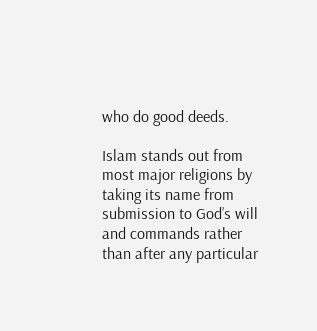who do good deeds.

Islam stands out from most major religions by taking its name from submission to God’s will and commands rather than after any particular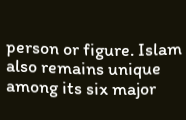person or figure. Islam also remains unique among its six major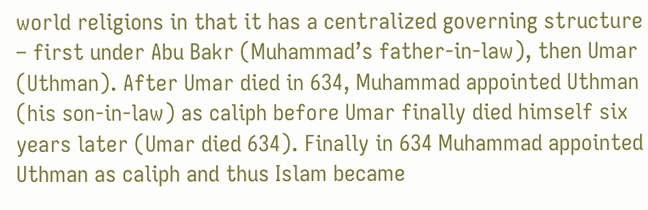world religions in that it has a centralized governing structure – first under Abu Bakr (Muhammad’s father-in-law), then Umar (Uthman). After Umar died in 634, Muhammad appointed Uthman (his son-in-law) as caliph before Umar finally died himself six years later (Umar died 634). Finally in 634 Muhammad appointed Uthman as caliph and thus Islam became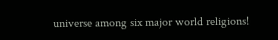universe among six major world religions!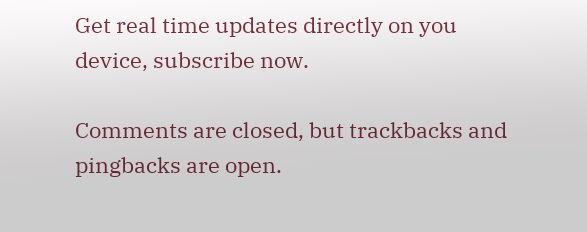Get real time updates directly on you device, subscribe now.

Comments are closed, but trackbacks and pingbacks are open.